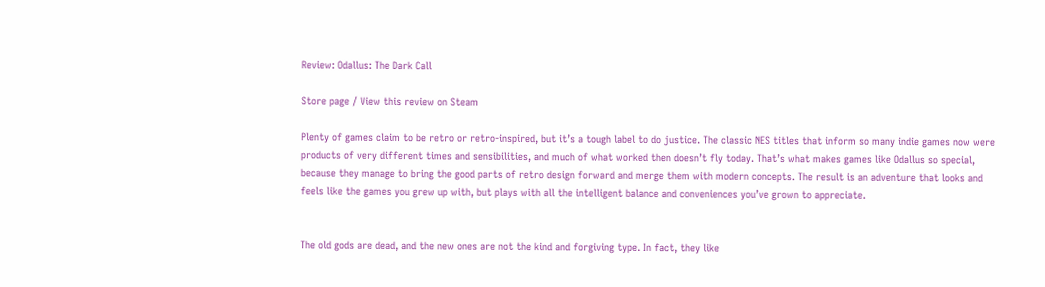Review: Odallus: The Dark Call

Store page / View this review on Steam

Plenty of games claim to be retro or retro-inspired, but it’s a tough label to do justice. The classic NES titles that inform so many indie games now were products of very different times and sensibilities, and much of what worked then doesn’t fly today. That’s what makes games like Odallus so special, because they manage to bring the good parts of retro design forward and merge them with modern concepts. The result is an adventure that looks and feels like the games you grew up with, but plays with all the intelligent balance and conveniences you’ve grown to appreciate.


The old gods are dead, and the new ones are not the kind and forgiving type. In fact, they like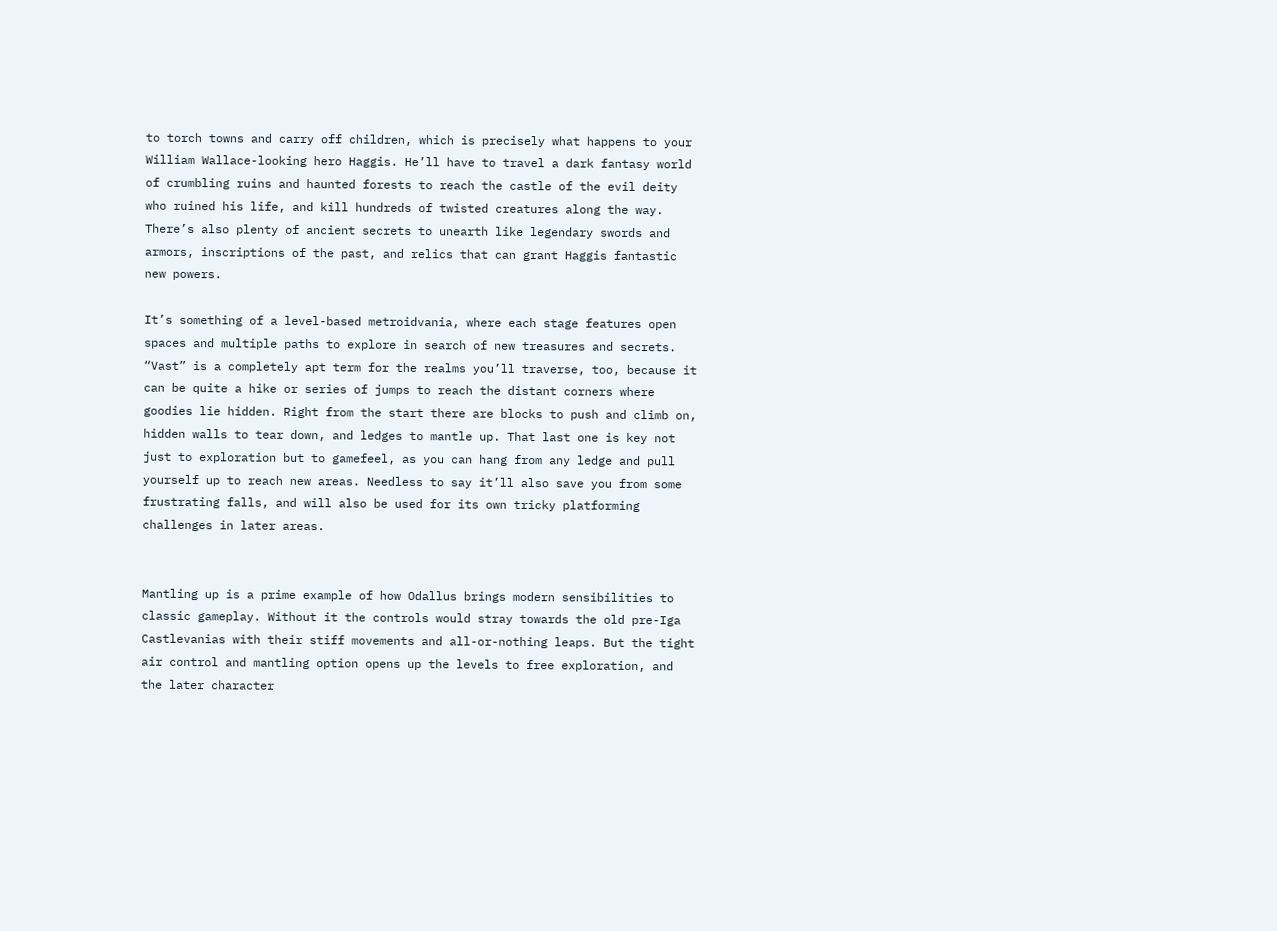to torch towns and carry off children, which is precisely what happens to your William Wallace-looking hero Haggis. He’ll have to travel a dark fantasy world of crumbling ruins and haunted forests to reach the castle of the evil deity who ruined his life, and kill hundreds of twisted creatures along the way. There’s also plenty of ancient secrets to unearth like legendary swords and armors, inscriptions of the past, and relics that can grant Haggis fantastic new powers.

It’s something of a level-based metroidvania, where each stage features open spaces and multiple paths to explore in search of new treasures and secrets. “Vast” is a completely apt term for the realms you’ll traverse, too, because it can be quite a hike or series of jumps to reach the distant corners where goodies lie hidden. Right from the start there are blocks to push and climb on, hidden walls to tear down, and ledges to mantle up. That last one is key not just to exploration but to gamefeel, as you can hang from any ledge and pull yourself up to reach new areas. Needless to say it’ll also save you from some frustrating falls, and will also be used for its own tricky platforming challenges in later areas.


Mantling up is a prime example of how Odallus brings modern sensibilities to classic gameplay. Without it the controls would stray towards the old pre-Iga Castlevanias with their stiff movements and all-or-nothing leaps. But the tight air control and mantling option opens up the levels to free exploration, and the later character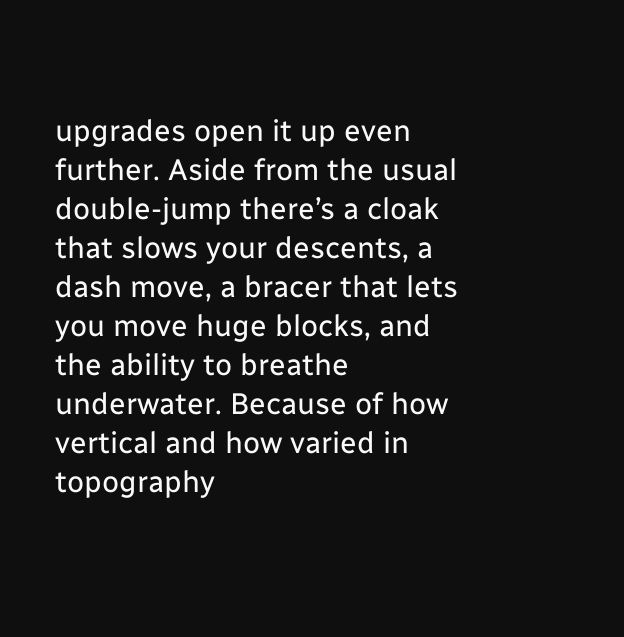upgrades open it up even further. Aside from the usual double-jump there’s a cloak that slows your descents, a dash move, a bracer that lets you move huge blocks, and the ability to breathe underwater. Because of how vertical and how varied in topography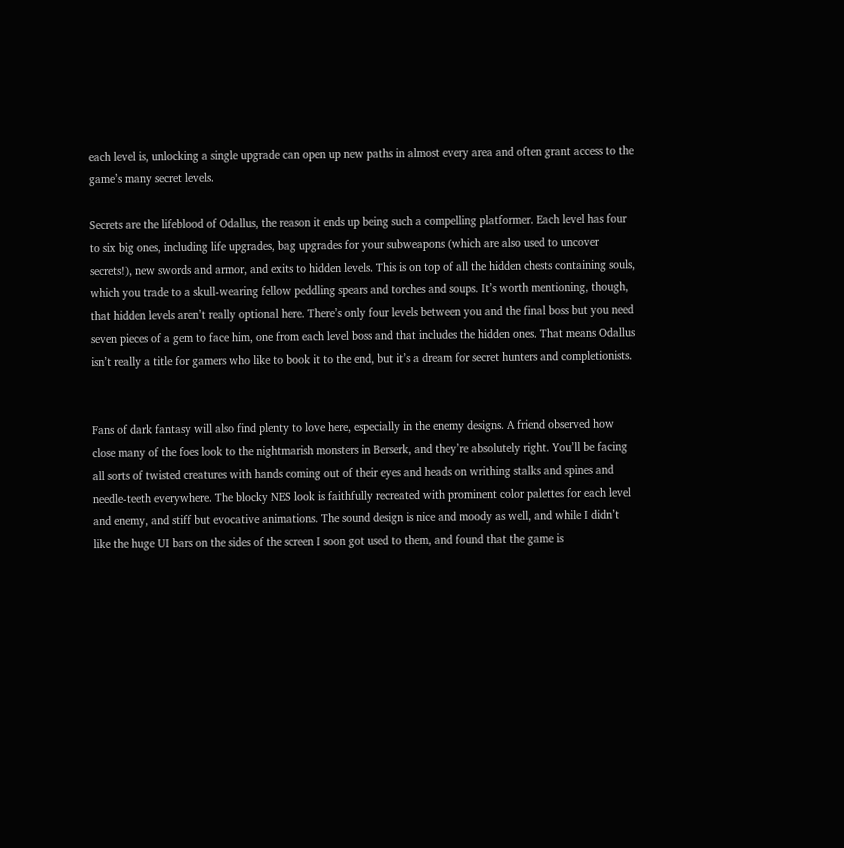each level is, unlocking a single upgrade can open up new paths in almost every area and often grant access to the game’s many secret levels.

Secrets are the lifeblood of Odallus, the reason it ends up being such a compelling platformer. Each level has four to six big ones, including life upgrades, bag upgrades for your subweapons (which are also used to uncover secrets!), new swords and armor, and exits to hidden levels. This is on top of all the hidden chests containing souls, which you trade to a skull-wearing fellow peddling spears and torches and soups. It’s worth mentioning, though, that hidden levels aren’t really optional here. There’s only four levels between you and the final boss but you need seven pieces of a gem to face him, one from each level boss and that includes the hidden ones. That means Odallus isn’t really a title for gamers who like to book it to the end, but it’s a dream for secret hunters and completionists.


Fans of dark fantasy will also find plenty to love here, especially in the enemy designs. A friend observed how close many of the foes look to the nightmarish monsters in Berserk, and they’re absolutely right. You’ll be facing all sorts of twisted creatures with hands coming out of their eyes and heads on writhing stalks and spines and needle-teeth everywhere. The blocky NES look is faithfully recreated with prominent color palettes for each level and enemy, and stiff but evocative animations. The sound design is nice and moody as well, and while I didn’t like the huge UI bars on the sides of the screen I soon got used to them, and found that the game is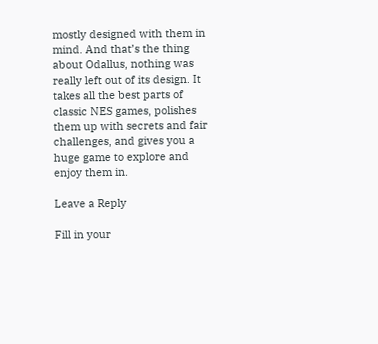mostly designed with them in mind. And that’s the thing about Odallus, nothing was really left out of its design. It takes all the best parts of classic NES games, polishes them up with secrets and fair challenges, and gives you a huge game to explore and enjoy them in.

Leave a Reply

Fill in your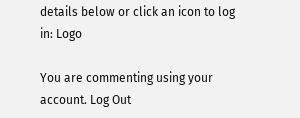details below or click an icon to log in: Logo

You are commenting using your account. Log Out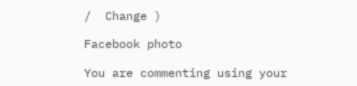/  Change )

Facebook photo

You are commenting using your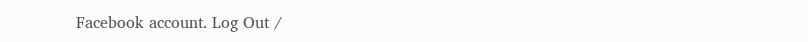Facebook account. Log Out /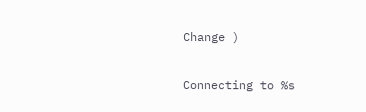Change )

Connecting to %s